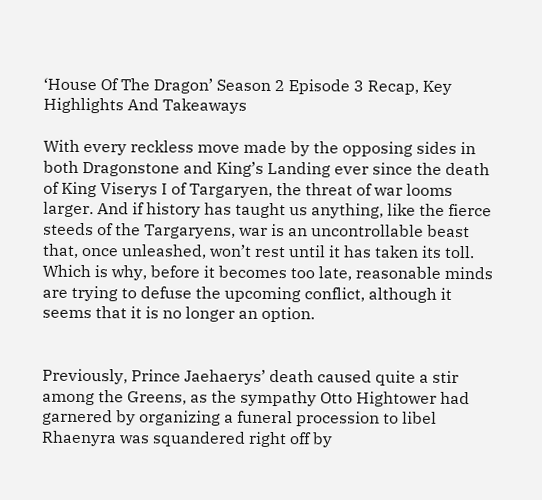‘House Of The Dragon’ Season 2 Episode 3 Recap, Key Highlights And Takeaways

With every reckless move made by the opposing sides in both Dragonstone and King’s Landing ever since the death of King Viserys I of Targaryen, the threat of war looms larger. And if history has taught us anything, like the fierce steeds of the Targaryens, war is an uncontrollable beast that, once unleashed, won’t rest until it has taken its toll. Which is why, before it becomes too late, reasonable minds are trying to defuse the upcoming conflict, although it seems that it is no longer an option.


Previously, Prince Jaehaerys’ death caused quite a stir among the Greens, as the sympathy Otto Hightower had garnered by organizing a funeral procession to libel Rhaenyra was squandered right off by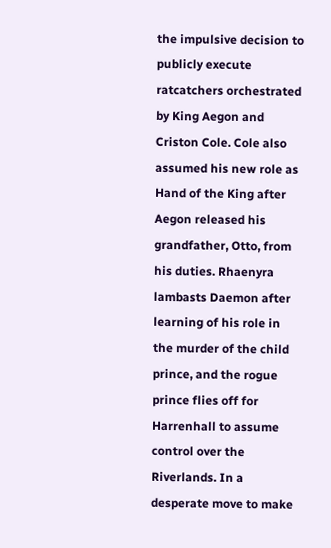the impulsive decision to publicly execute ratcatchers orchestrated by King Aegon and Criston Cole. Cole also assumed his new role as Hand of the King after Aegon released his grandfather, Otto, from his duties. Rhaenyra lambasts Daemon after learning of his role in the murder of the child prince, and the rogue prince flies off for Harrenhall to assume control over the Riverlands. In a desperate move to make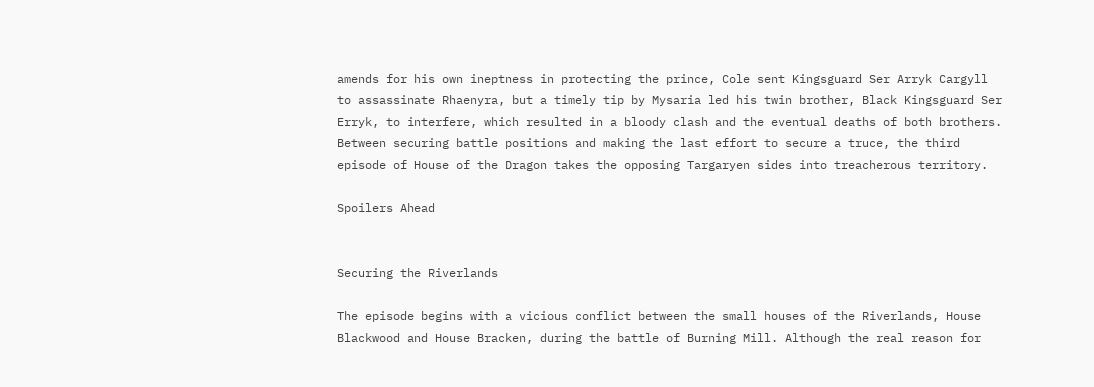amends for his own ineptness in protecting the prince, Cole sent Kingsguard Ser Arryk Cargyll to assassinate Rhaenyra, but a timely tip by Mysaria led his twin brother, Black Kingsguard Ser Erryk, to interfere, which resulted in a bloody clash and the eventual deaths of both brothers. Between securing battle positions and making the last effort to secure a truce, the third episode of House of the Dragon takes the opposing Targaryen sides into treacherous territory.

Spoilers Ahead


Securing the Riverlands

The episode begins with a vicious conflict between the small houses of the Riverlands, House Blackwood and House Bracken, during the battle of Burning Mill. Although the real reason for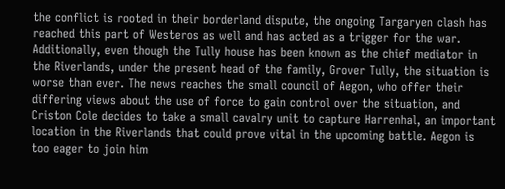the conflict is rooted in their borderland dispute, the ongoing Targaryen clash has reached this part of Westeros as well and has acted as a trigger for the war. Additionally, even though the Tully house has been known as the chief mediator in the Riverlands, under the present head of the family, Grover Tully, the situation is worse than ever. The news reaches the small council of Aegon, who offer their differing views about the use of force to gain control over the situation, and Criston Cole decides to take a small cavalry unit to capture Harrenhal, an important location in the Riverlands that could prove vital in the upcoming battle. Aegon is too eager to join him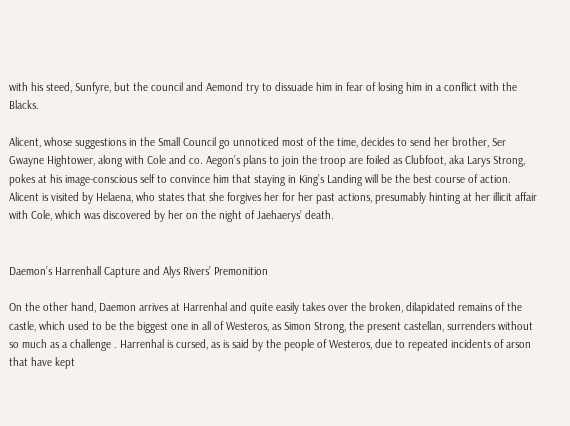with his steed, Sunfyre, but the council and Aemond try to dissuade him in fear of losing him in a conflict with the Blacks.

Alicent, whose suggestions in the Small Council go unnoticed most of the time, decides to send her brother, Ser Gwayne Hightower, along with Cole and co. Aegon’s plans to join the troop are foiled as Clubfoot, aka Larys Strong, pokes at his image-conscious self to convince him that staying in King’s Landing will be the best course of action. Alicent is visited by Helaena, who states that she forgives her for her past actions, presumably hinting at her illicit affair with Cole, which was discovered by her on the night of Jaehaerys’ death.


Daemon’s Harrenhall Capture and Alys Rivers’ Premonition

On the other hand, Daemon arrives at Harrenhal and quite easily takes over the broken, dilapidated remains of the castle, which used to be the biggest one in all of Westeros, as Simon Strong, the present castellan, surrenders without so much as a challenge . Harrenhal is cursed, as is said by the people of Westeros, due to repeated incidents of arson that have kept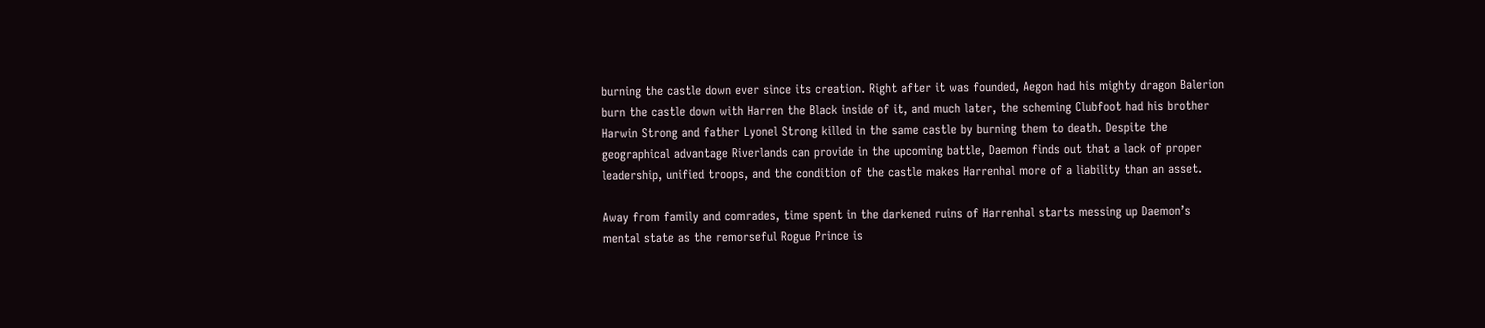burning the castle down ever since its creation. Right after it was founded, Aegon had his mighty dragon Balerion burn the castle down with Harren the Black inside of it, and much later, the scheming Clubfoot had his brother Harwin Strong and father Lyonel Strong killed in the same castle by burning them to death. Despite the geographical advantage Riverlands can provide in the upcoming battle, Daemon finds out that a lack of proper leadership, unified troops, and the condition of the castle makes Harrenhal more of a liability than an asset.

Away from family and comrades, time spent in the darkened ruins of Harrenhal starts messing up Daemon’s mental state as the remorseful Rogue Prince is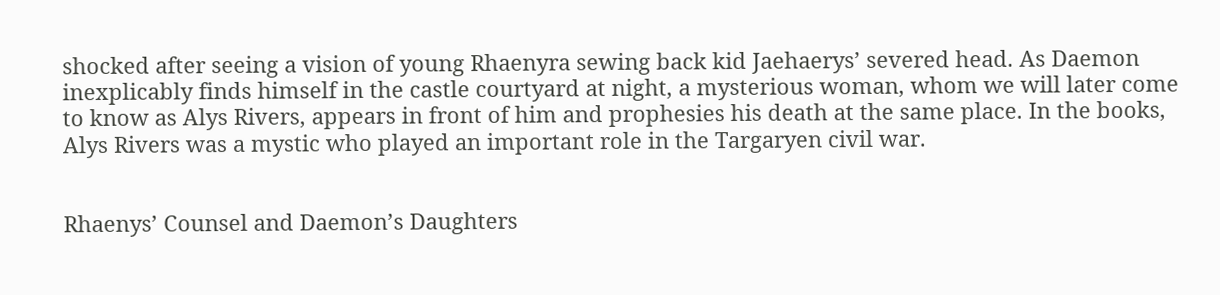shocked after seeing a vision of young Rhaenyra sewing back kid Jaehaerys’ severed head. As Daemon inexplicably finds himself in the castle courtyard at night, a mysterious woman, whom we will later come to know as Alys Rivers, appears in front of him and prophesies his death at the same place. In the books, Alys Rivers was a mystic who played an important role in the Targaryen civil war.


Rhaenys’ Counsel and Daemon’s Daughters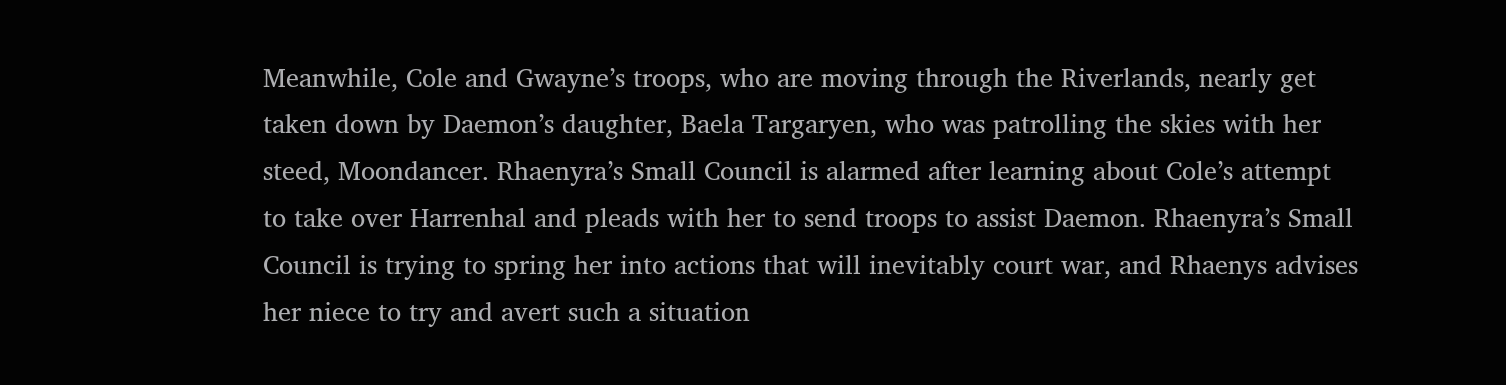Meanwhile, Cole and Gwayne’s troops, who are moving through the Riverlands, nearly get taken down by Daemon’s daughter, Baela Targaryen, who was patrolling the skies with her steed, Moondancer. Rhaenyra’s Small Council is alarmed after learning about Cole’s attempt to take over Harrenhal and pleads with her to send troops to assist Daemon. Rhaenyra’s Small Council is trying to spring her into actions that will inevitably court war, and Rhaenys advises her niece to try and avert such a situation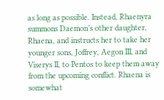as long as possible. Instead, Rhaenyra summons Daemon’s other daughter, Rhaena, and instructs her to take her younger sons, Joffrey, Aegon III, and Viserys II, to Pentos to keep them away from the upcoming conflict. Rhaena is somewhat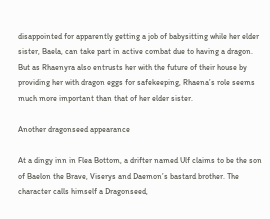disappointed for apparently getting a job of babysitting while her elder sister, Baela, can take part in active combat due to having a dragon. But as Rhaenyra also entrusts her with the future of their house by providing her with dragon eggs for safekeeping, Rhaena’s role seems much more important than that of her elder sister.

Another dragonseed appearance

At a dingy inn in Flea Bottom, a drifter named Ulf claims to be the son of Baelon the Brave, Viserys and Daemon’s bastard brother. The character calls himself a Dragonseed,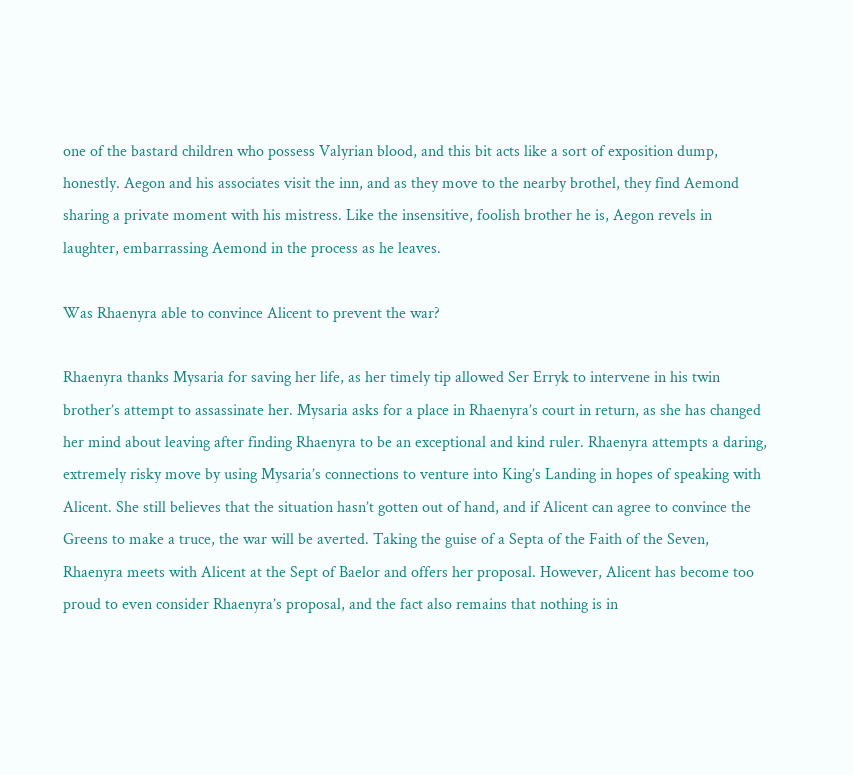one of the bastard children who possess Valyrian blood, and this bit acts like a sort of exposition dump, honestly. Aegon and his associates visit the inn, and as they move to the nearby brothel, they find Aemond sharing a private moment with his mistress. Like the insensitive, foolish brother he is, Aegon revels in laughter, embarrassing Aemond in the process as he leaves.

Was Rhaenyra able to convince Alicent to prevent the war?

Rhaenyra thanks Mysaria for saving her life, as her timely tip allowed Ser Erryk to intervene in his twin brother’s attempt to assassinate her. Mysaria asks for a place in Rhaenyra’s court in return, as she has changed her mind about leaving after finding Rhaenyra to be an exceptional and kind ruler. Rhaenyra attempts a daring, extremely risky move by using Mysaria’s connections to venture into King’s Landing in hopes of speaking with Alicent. She still believes that the situation hasn’t gotten out of hand, and if Alicent can agree to convince the Greens to make a truce, the war will be averted. Taking the guise of a Septa of the Faith of the Seven, Rhaenyra meets with Alicent at the Sept of Baelor and offers her proposal. However, Alicent has become too proud to even consider Rhaenyra’s proposal, and the fact also remains that nothing is in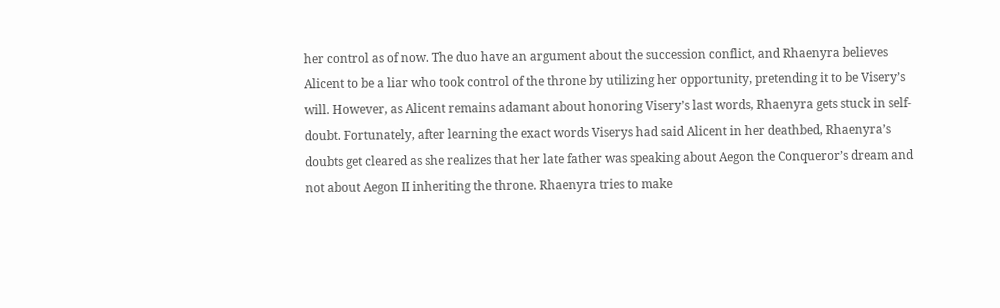her control as of now. The duo have an argument about the succession conflict, and Rhaenyra believes Alicent to be a liar who took control of the throne by utilizing her opportunity, pretending it to be Visery’s will. However, as Alicent remains adamant about honoring Visery’s last words, Rhaenyra gets stuck in self-doubt. Fortunately, after learning the exact words Viserys had said Alicent in her deathbed, Rhaenyra’s doubts get cleared as she realizes that her late father was speaking about Aegon the Conqueror’s dream and not about Aegon II inheriting the throne. Rhaenyra tries to make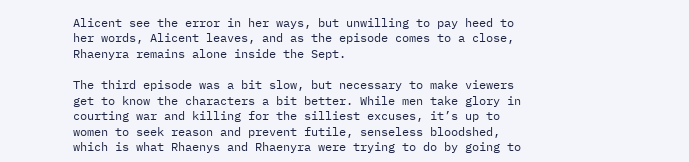Alicent see the error in her ways, but unwilling to pay heed to her words, Alicent leaves, and as the episode comes to a close, Rhaenyra remains alone inside the Sept.

The third episode was a bit slow, but necessary to make viewers get to know the characters a bit better. While men take glory in courting war and killing for the silliest excuses, it’s up to women to seek reason and prevent futile, senseless bloodshed, which is what Rhaenys and Rhaenyra were trying to do by going to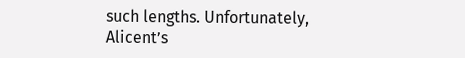such lengths. Unfortunately, Alicent’s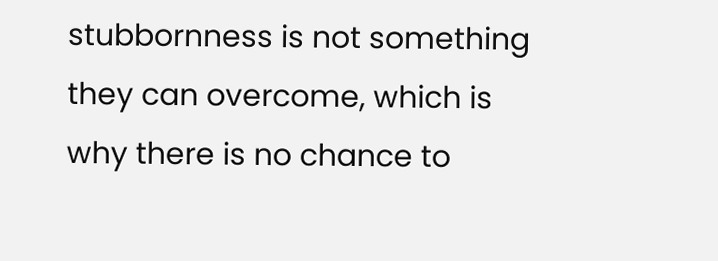stubbornness is not something they can overcome, which is why there is no chance to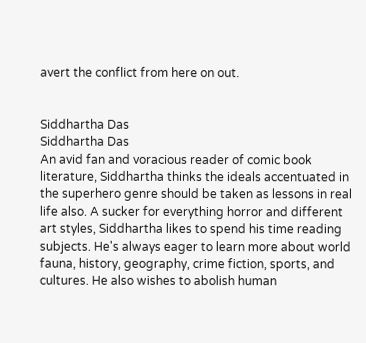avert the conflict from here on out.


Siddhartha Das
Siddhartha Das
An avid fan and voracious reader of comic book literature, Siddhartha thinks the ideals accentuated in the superhero genre should be taken as lessons in real life also. A sucker for everything horror and different art styles, Siddhartha likes to spend his time reading subjects. He's always eager to learn more about world fauna, history, geography, crime fiction, sports, and cultures. He also wishes to abolish human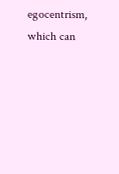egocentrism, which can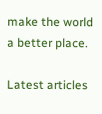make the world a better place.

Latest articles